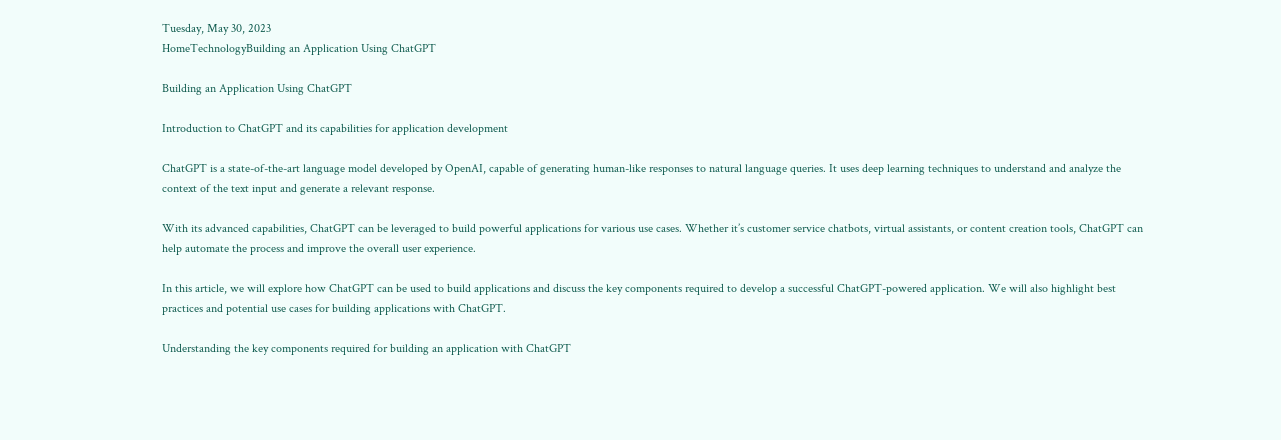Tuesday, May 30, 2023
HomeTechnologyBuilding an Application Using ChatGPT

Building an Application Using ChatGPT

Introduction to ChatGPT and its capabilities for application development

ChatGPT is a state-of-the-art language model developed by OpenAI, capable of generating human-like responses to natural language queries. It uses deep learning techniques to understand and analyze the context of the text input and generate a relevant response.

With its advanced capabilities, ChatGPT can be leveraged to build powerful applications for various use cases. Whether it’s customer service chatbots, virtual assistants, or content creation tools, ChatGPT can help automate the process and improve the overall user experience.

In this article, we will explore how ChatGPT can be used to build applications and discuss the key components required to develop a successful ChatGPT-powered application. We will also highlight best practices and potential use cases for building applications with ChatGPT.

Understanding the key components required for building an application with ChatGPT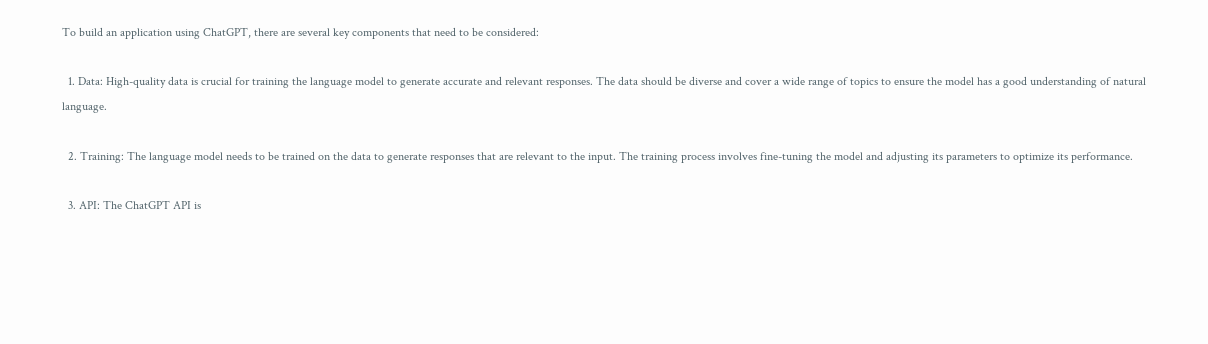To build an application using ChatGPT, there are several key components that need to be considered:

  1. Data: High-quality data is crucial for training the language model to generate accurate and relevant responses. The data should be diverse and cover a wide range of topics to ensure the model has a good understanding of natural language.

  2. Training: The language model needs to be trained on the data to generate responses that are relevant to the input. The training process involves fine-tuning the model and adjusting its parameters to optimize its performance.

  3. API: The ChatGPT API is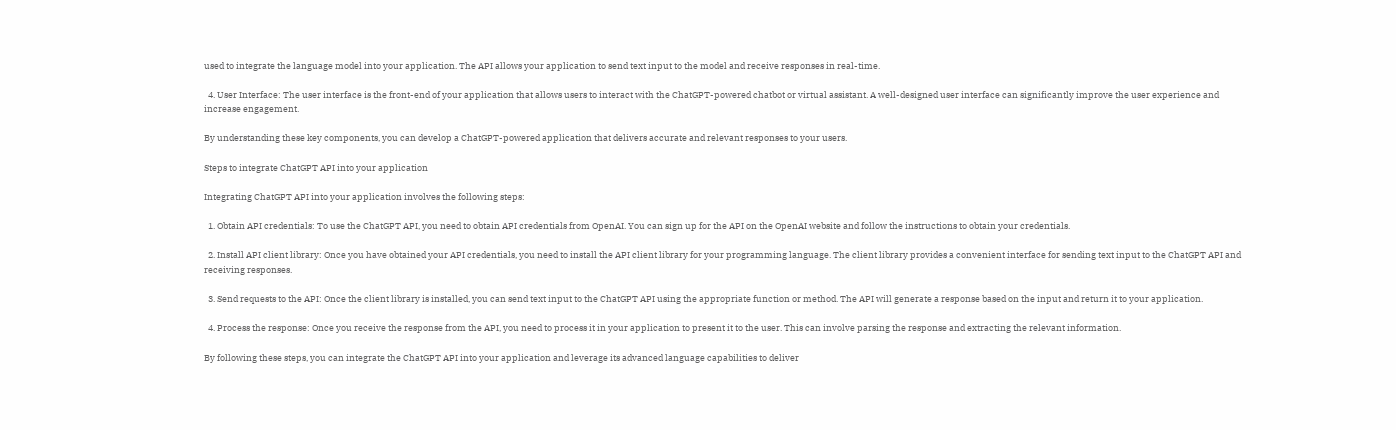used to integrate the language model into your application. The API allows your application to send text input to the model and receive responses in real-time.

  4. User Interface: The user interface is the front-end of your application that allows users to interact with the ChatGPT-powered chatbot or virtual assistant. A well-designed user interface can significantly improve the user experience and increase engagement.

By understanding these key components, you can develop a ChatGPT-powered application that delivers accurate and relevant responses to your users.

Steps to integrate ChatGPT API into your application

Integrating ChatGPT API into your application involves the following steps:

  1. Obtain API credentials: To use the ChatGPT API, you need to obtain API credentials from OpenAI. You can sign up for the API on the OpenAI website and follow the instructions to obtain your credentials.

  2. Install API client library: Once you have obtained your API credentials, you need to install the API client library for your programming language. The client library provides a convenient interface for sending text input to the ChatGPT API and receiving responses.

  3. Send requests to the API: Once the client library is installed, you can send text input to the ChatGPT API using the appropriate function or method. The API will generate a response based on the input and return it to your application.

  4. Process the response: Once you receive the response from the API, you need to process it in your application to present it to the user. This can involve parsing the response and extracting the relevant information.

By following these steps, you can integrate the ChatGPT API into your application and leverage its advanced language capabilities to deliver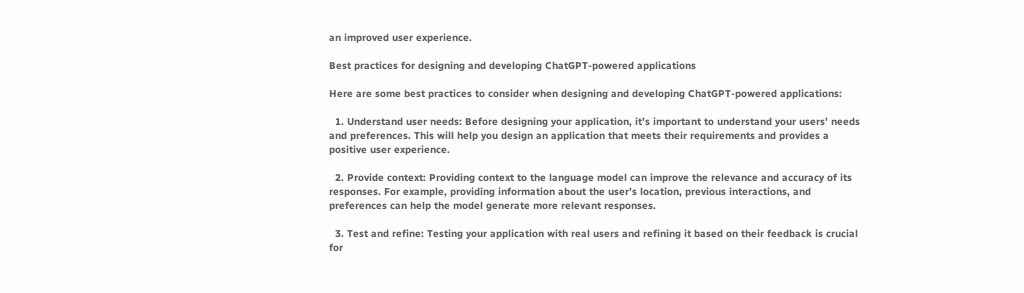an improved user experience.

Best practices for designing and developing ChatGPT-powered applications

Here are some best practices to consider when designing and developing ChatGPT-powered applications:

  1. Understand user needs: Before designing your application, it’s important to understand your users’ needs and preferences. This will help you design an application that meets their requirements and provides a positive user experience.

  2. Provide context: Providing context to the language model can improve the relevance and accuracy of its responses. For example, providing information about the user’s location, previous interactions, and preferences can help the model generate more relevant responses.

  3. Test and refine: Testing your application with real users and refining it based on their feedback is crucial for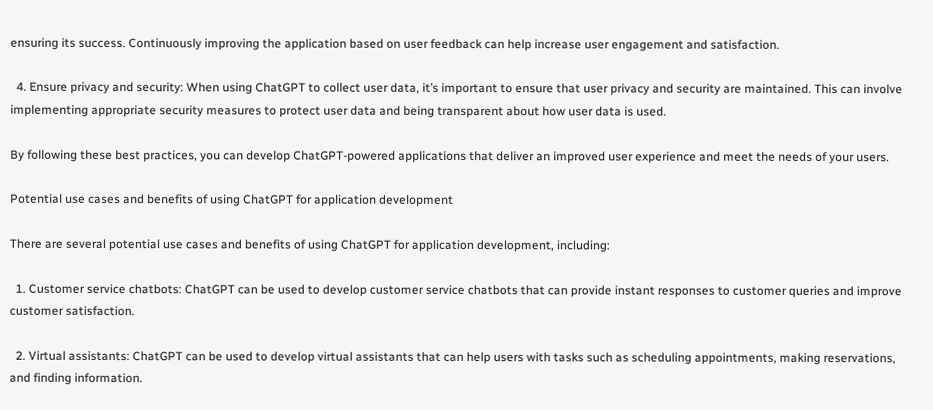ensuring its success. Continuously improving the application based on user feedback can help increase user engagement and satisfaction.

  4. Ensure privacy and security: When using ChatGPT to collect user data, it’s important to ensure that user privacy and security are maintained. This can involve implementing appropriate security measures to protect user data and being transparent about how user data is used.

By following these best practices, you can develop ChatGPT-powered applications that deliver an improved user experience and meet the needs of your users.

Potential use cases and benefits of using ChatGPT for application development

There are several potential use cases and benefits of using ChatGPT for application development, including:

  1. Customer service chatbots: ChatGPT can be used to develop customer service chatbots that can provide instant responses to customer queries and improve customer satisfaction.

  2. Virtual assistants: ChatGPT can be used to develop virtual assistants that can help users with tasks such as scheduling appointments, making reservations, and finding information.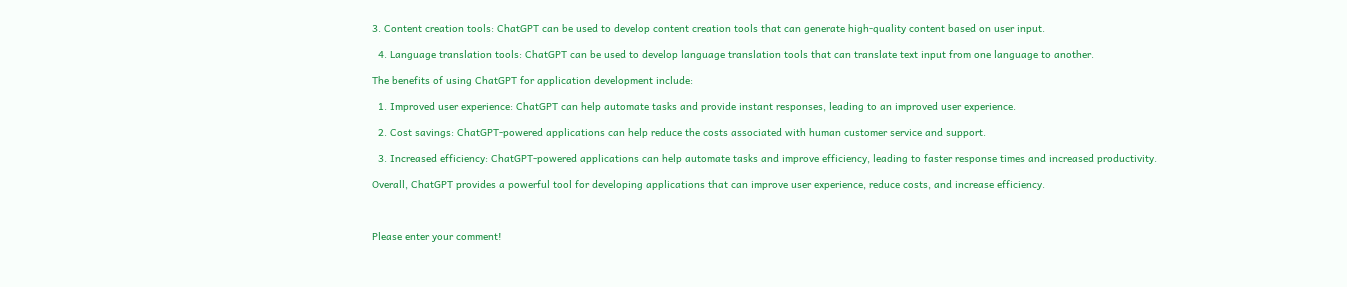3. Content creation tools: ChatGPT can be used to develop content creation tools that can generate high-quality content based on user input.

  4. Language translation tools: ChatGPT can be used to develop language translation tools that can translate text input from one language to another.

The benefits of using ChatGPT for application development include:

  1. Improved user experience: ChatGPT can help automate tasks and provide instant responses, leading to an improved user experience.

  2. Cost savings: ChatGPT-powered applications can help reduce the costs associated with human customer service and support.

  3. Increased efficiency: ChatGPT-powered applications can help automate tasks and improve efficiency, leading to faster response times and increased productivity.

Overall, ChatGPT provides a powerful tool for developing applications that can improve user experience, reduce costs, and increase efficiency.



Please enter your comment!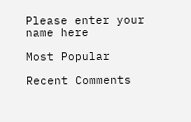Please enter your name here

Most Popular

Recent Comments